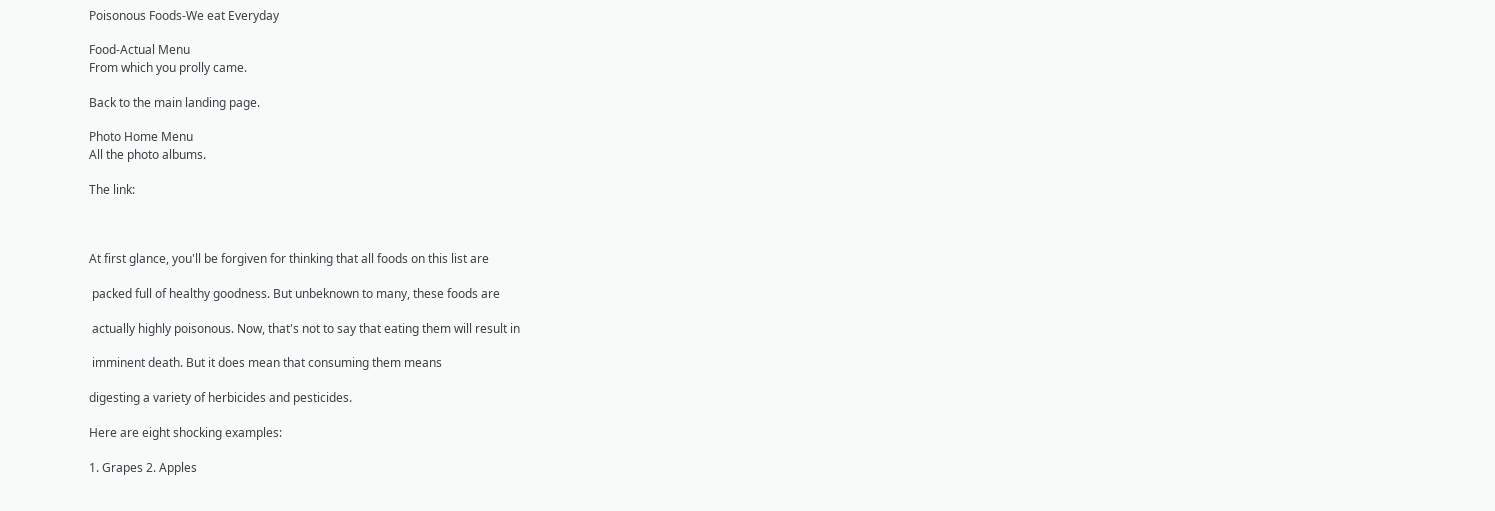Poisonous Foods-We eat Everyday

Food-Actual Menu
From which you prolly came.

Back to the main landing page.

Photo Home Menu
All the photo albums.

The link:



At first glance, you'll be forgiven for thinking that all foods on this list are

 packed full of healthy goodness. But unbeknown to many, these foods are

 actually highly poisonous. Now, that's not to say that eating them will result in

 imminent death. But it does mean that consuming them means

digesting a variety of herbicides and pesticides.

Here are eight shocking examples:

1. Grapes 2. Apples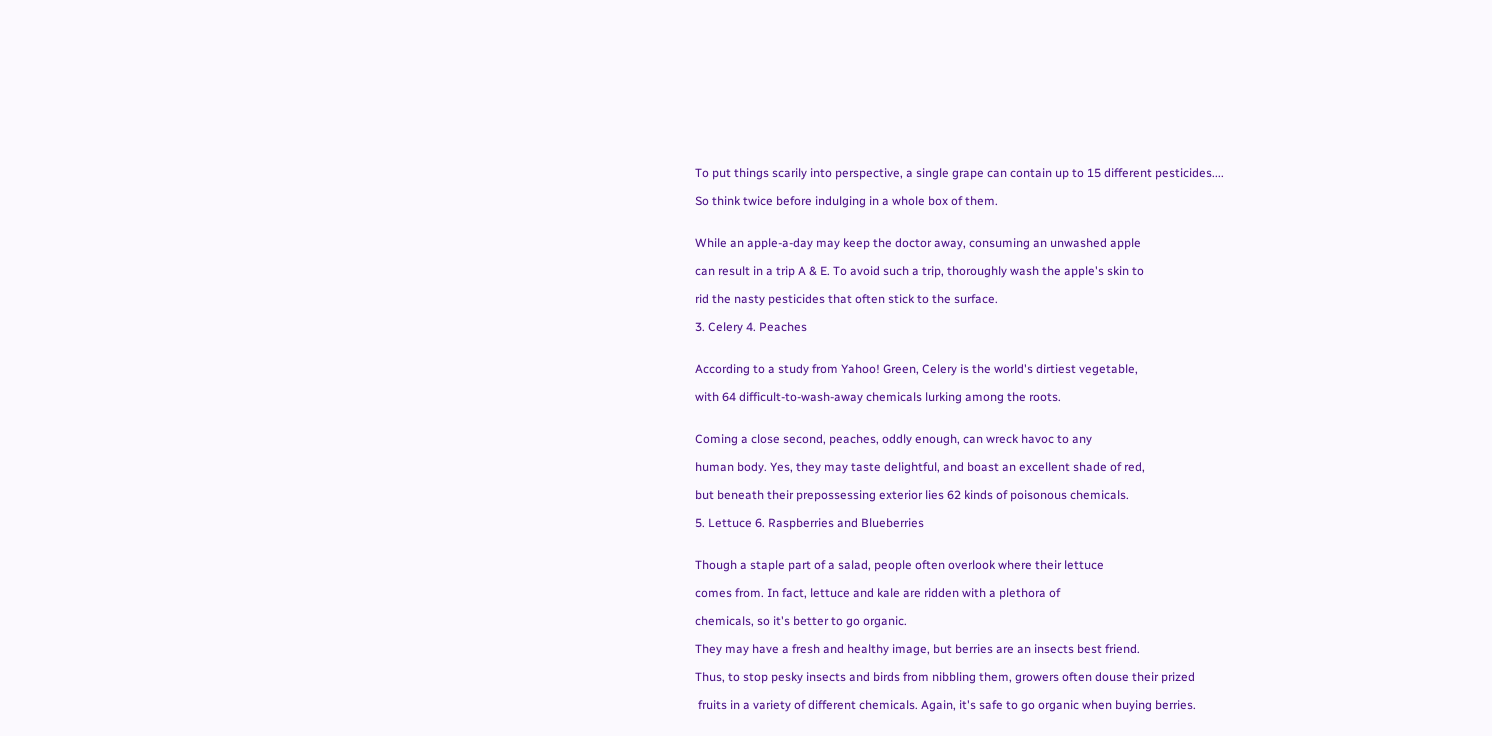To put things scarily into perspective, a single grape can contain up to 15 different pesticides....

So think twice before indulging in a whole box of them.


While an apple-a-day may keep the doctor away, consuming an unwashed apple

can result in a trip A & E. To avoid such a trip, thoroughly wash the apple's skin to

rid the nasty pesticides that often stick to the surface.

3. Celery 4. Peaches


According to a study from Yahoo! Green, Celery is the world's dirtiest vegetable,

with 64 difficult-to-wash-away chemicals lurking among the roots.


Coming a close second, peaches, oddly enough, can wreck havoc to any

human body. Yes, they may taste delightful, and boast an excellent shade of red,

but beneath their prepossessing exterior lies 62 kinds of poisonous chemicals.

5. Lettuce 6. Raspberries and Blueberries


Though a staple part of a salad, people often overlook where their lettuce

comes from. In fact, lettuce and kale are ridden with a plethora of

chemicals, so it's better to go organic.

They may have a fresh and healthy image, but berries are an insects best friend.

Thus, to stop pesky insects and birds from nibbling them, growers often douse their prized

 fruits in a variety of different chemicals. Again, it's safe to go organic when buying berries.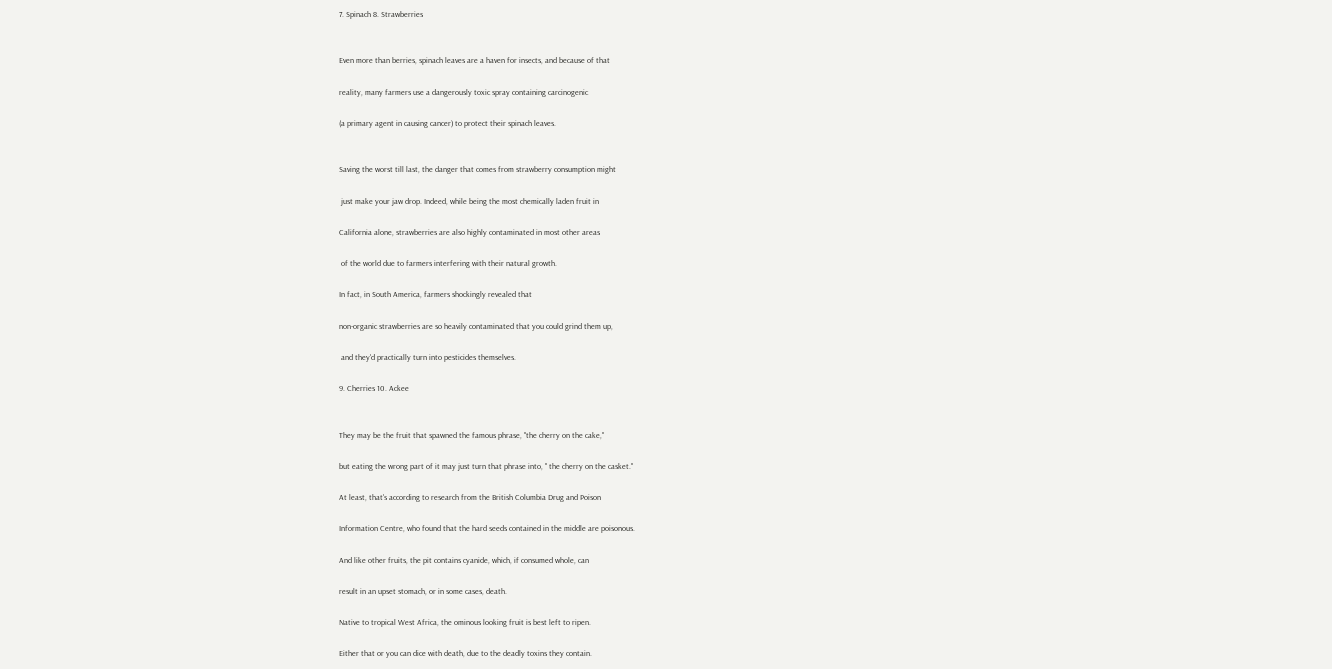7. Spinach 8. Strawberries


Even more than berries, spinach leaves are a haven for insects, and because of that

reality, many farmers use a dangerously toxic spray containing carcinogenic

(a primary agent in causing cancer) to protect their spinach leaves.


Saving the worst till last, the danger that comes from strawberry consumption might

 just make your jaw drop. Indeed, while being the most chemically laden fruit in

California alone, strawberries are also highly contaminated in most other areas

 of the world due to farmers interfering with their natural growth.

In fact, in South America, farmers shockingly revealed that

non-organic strawberries are so heavily contaminated that you could grind them up,

 and they'd practically turn into pesticides themselves.

9. Cherries 10. Ackee


They may be the fruit that spawned the famous phrase, "the cherry on the cake,"

but eating the wrong part of it may just turn that phrase into, " the cherry on the casket."

At least, that's according to research from the British Columbia Drug and Poison

Information Centre, who found that the hard seeds contained in the middle are poisonous.

And like other fruits, the pit contains cyanide, which, if consumed whole, can

result in an upset stomach, or in some cases, death.

Native to tropical West Africa, the ominous looking fruit is best left to ripen.

Either that or you can dice with death, due to the deadly toxins they contain.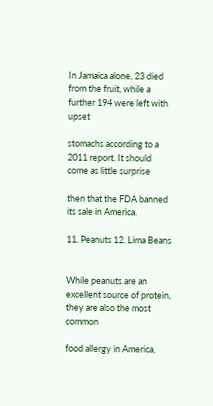In Jamaica alone, 23 died from the fruit, while a further 194 were left with upset

stomachs according to a 2011 report. It should come as little surprise

then that the FDA banned its sale in America.

11. Peanuts 12. Lima Beans


While peanuts are an excellent source of protein, they are also the most common

food allergy in America,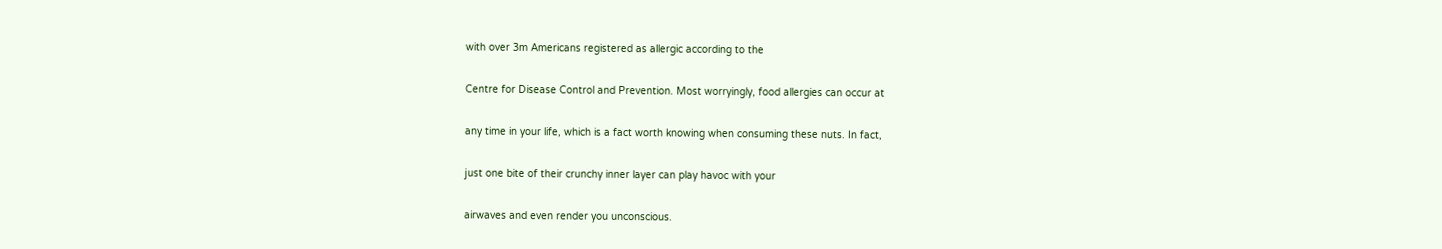with over 3m Americans registered as allergic according to the

Centre for Disease Control and Prevention. Most worryingly, food allergies can occur at

any time in your life, which is a fact worth knowing when consuming these nuts. In fact,

just one bite of their crunchy inner layer can play havoc with your

airwaves and even render you unconscious.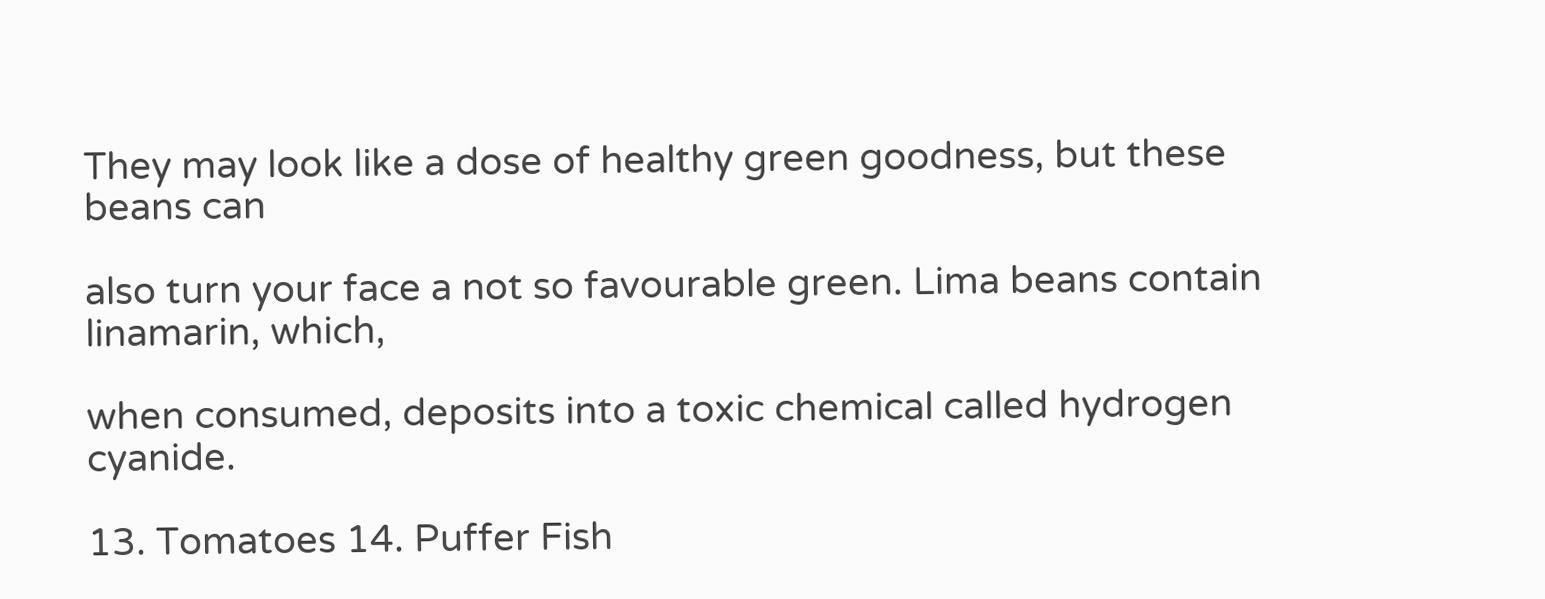They may look like a dose of healthy green goodness, but these beans can

also turn your face a not so favourable green. Lima beans contain linamarin, which,

when consumed, deposits into a toxic chemical called hydrogen cyanide.

13. Tomatoes 14. Puffer Fish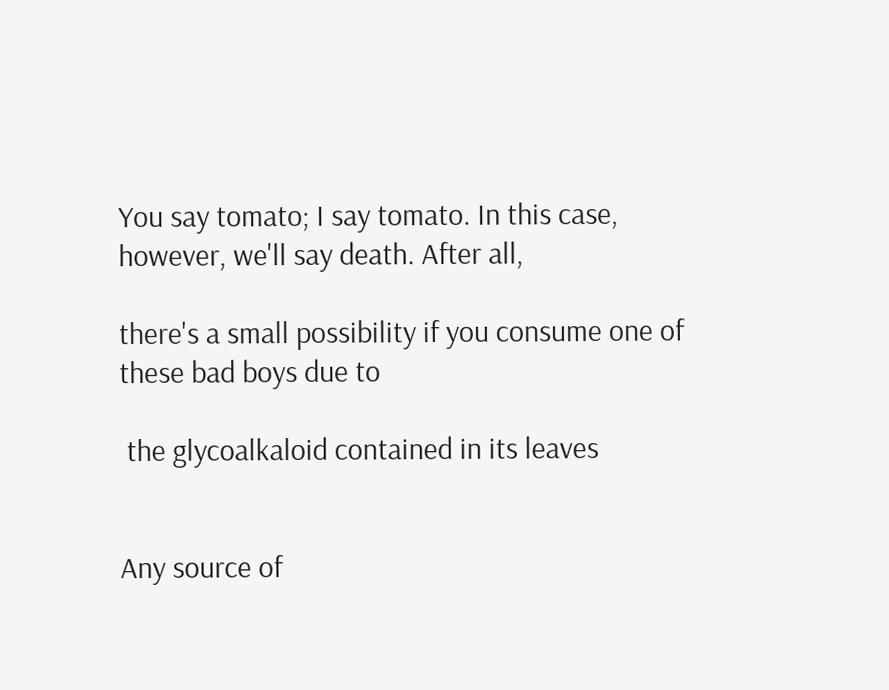You say tomato; I say tomato. In this case, however, we'll say death. After all,

there's a small possibility if you consume one of these bad boys due to

 the glycoalkaloid contained in its leaves


Any source of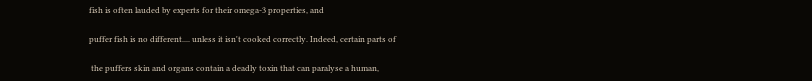fish is often lauded by experts for their omega-3 properties, and

puffer fish is no different.... unless it isn't cooked correctly. Indeed, certain parts of

 the puffers skin and organs contain a deadly toxin that can paralyse a human,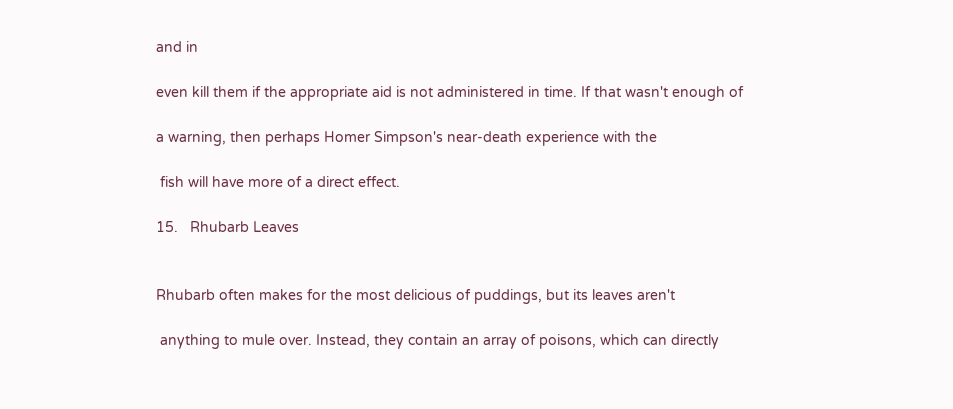and in

even kill them if the appropriate aid is not administered in time. If that wasn't enough of

a warning, then perhaps Homer Simpson's near-death experience with the

 fish will have more of a direct effect.

15.   Rhubarb Leaves


Rhubarb often makes for the most delicious of puddings, but its leaves aren't

 anything to mule over. Instead, they contain an array of poisons, which can directly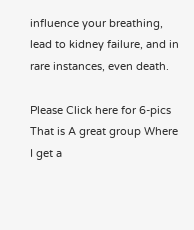influence your breathing, lead to kidney failure, and in rare instances, even death.

Please Click here for 6-pics
That is A great group Where I get a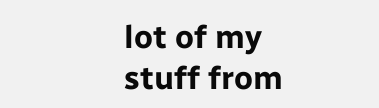lot of my stuff from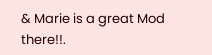& Marie is a great Mod there!!.